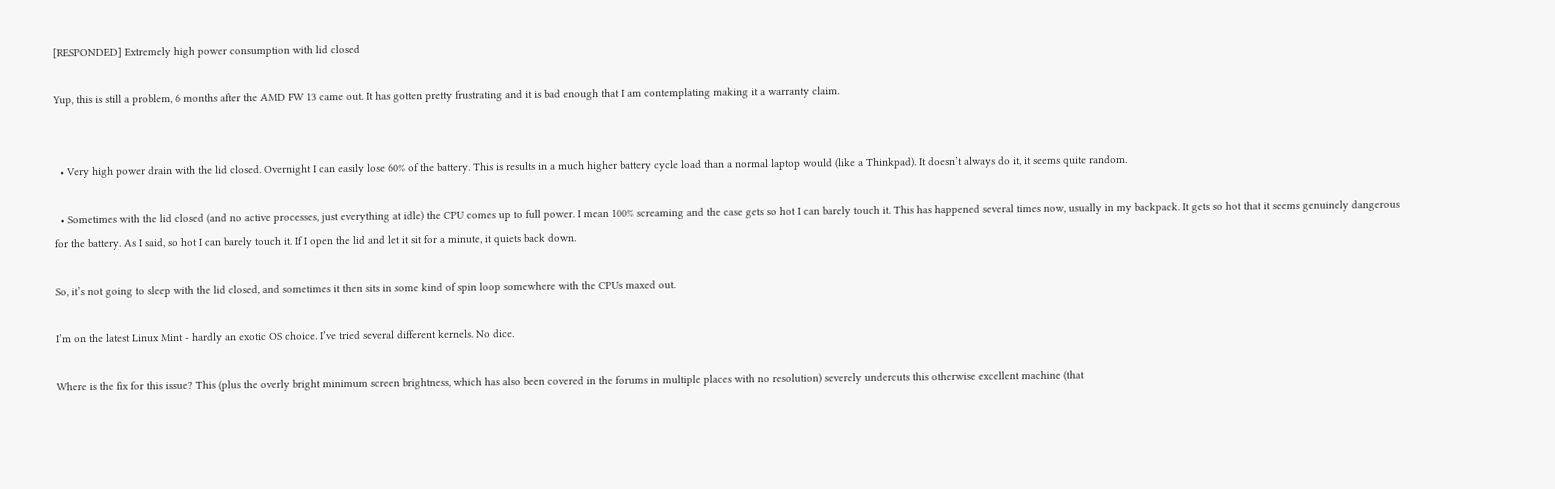[RESPONDED] Extremely high power consumption with lid closed

Yup, this is still a problem, 6 months after the AMD FW 13 came out. It has gotten pretty frustrating and it is bad enough that I am contemplating making it a warranty claim.


  • Very high power drain with the lid closed. Overnight I can easily lose 60% of the battery. This is results in a much higher battery cycle load than a normal laptop would (like a Thinkpad). It doesn’t always do it, it seems quite random.

  • Sometimes with the lid closed (and no active processes, just everything at idle) the CPU comes up to full power. I mean 100% screaming and the case gets so hot I can barely touch it. This has happened several times now, usually in my backpack. It gets so hot that it seems genuinely dangerous for the battery. As I said, so hot I can barely touch it. If I open the lid and let it sit for a minute, it quiets back down.

So, it’s not going to sleep with the lid closed, and sometimes it then sits in some kind of spin loop somewhere with the CPUs maxed out.

I’m on the latest Linux Mint - hardly an exotic OS choice. I’ve tried several different kernels. No dice.

Where is the fix for this issue? This (plus the overly bright minimum screen brightness, which has also been covered in the forums in multiple places with no resolution) severely undercuts this otherwise excellent machine (that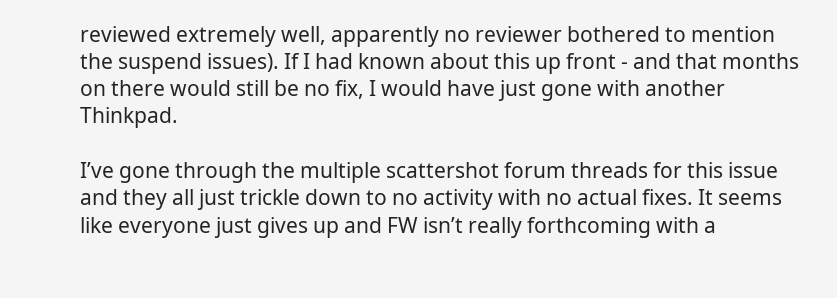reviewed extremely well, apparently no reviewer bothered to mention the suspend issues). If I had known about this up front - and that months on there would still be no fix, I would have just gone with another Thinkpad.

I’ve gone through the multiple scattershot forum threads for this issue and they all just trickle down to no activity with no actual fixes. It seems like everyone just gives up and FW isn’t really forthcoming with a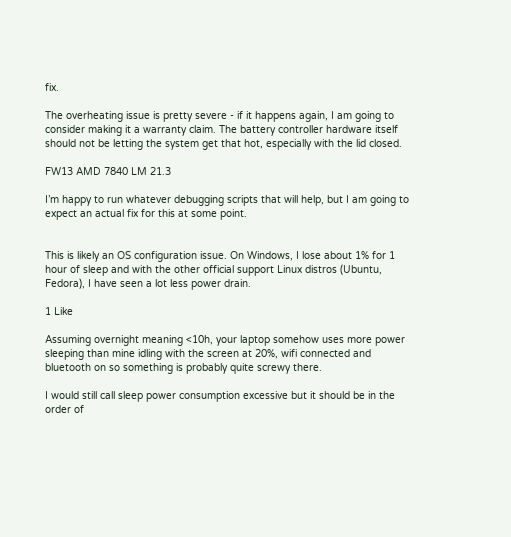fix.

The overheating issue is pretty severe - if it happens again, I am going to consider making it a warranty claim. The battery controller hardware itself should not be letting the system get that hot, especially with the lid closed.

FW13 AMD 7840 LM 21.3

I’m happy to run whatever debugging scripts that will help, but I am going to expect an actual fix for this at some point.


This is likely an OS configuration issue. On Windows, I lose about 1% for 1 hour of sleep and with the other official support Linux distros (Ubuntu, Fedora), I have seen a lot less power drain.

1 Like

Assuming overnight meaning <10h, your laptop somehow uses more power sleeping than mine idling with the screen at 20%, wifi connected and bluetooth on so something is probably quite screwy there.

I would still call sleep power consumption excessive but it should be in the order of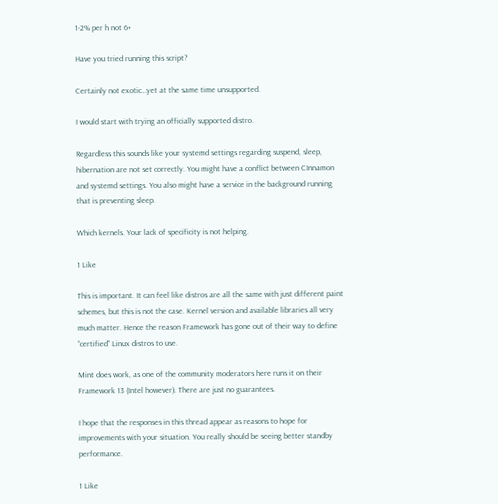1-2% per h not 6+

Have you tried running this script?

Certainly not exotic…yet at the same time unsupported.

I would start with trying an officially supported distro.

Regardless this sounds like your systemd settings regarding suspend, sleep, hibernation are not set correctly. You might have a conflict between CInnamon and systemd settings. You also might have a service in the background running that is preventing sleep.

Which kernels. Your lack of specificity is not helping.

1 Like

This is important. It can feel like distros are all the same with just different paint schemes, but this is not the case. Kernel version and available libraries all very much matter. Hence the reason Framework has gone out of their way to define “certified” Linux distros to use.

Mint does work, as one of the community moderators here runs it on their Framework 13 (Intel however). There are just no guarantees.

I hope that the responses in this thread appear as reasons to hope for improvements with your situation. You really should be seeing better standby performance.

1 Like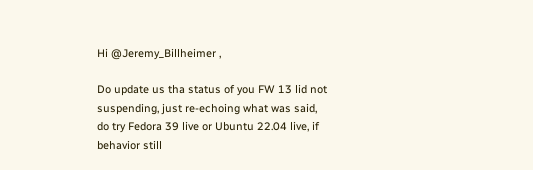Hi @Jeremy_Billheimer ,

Do update us tha status of you FW 13 lid not suspending, just re-echoing what was said, do try Fedora 39 live or Ubuntu 22.04 live, if behavior still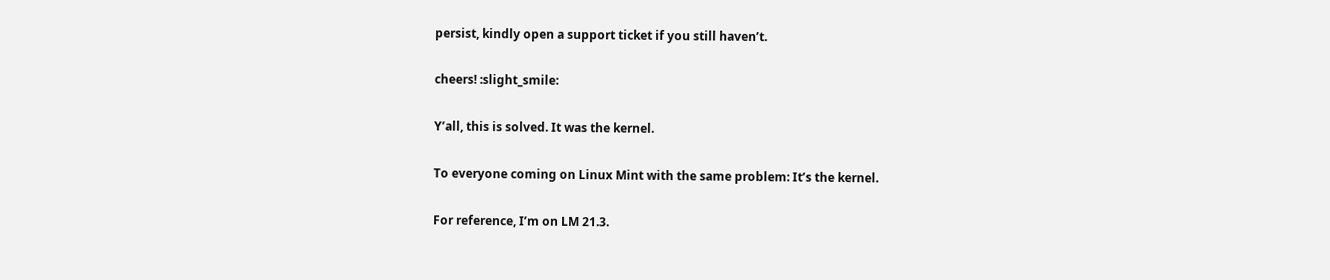persist, kindly open a support ticket if you still haven’t.

cheers! :slight_smile:

Y’all, this is solved. It was the kernel.

To everyone coming on Linux Mint with the same problem: It’s the kernel.

For reference, I’m on LM 21.3.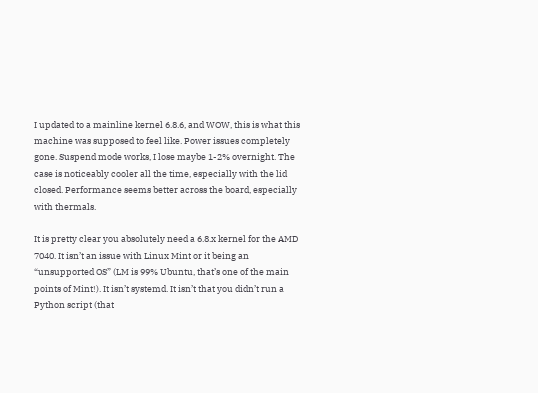I updated to a mainline kernel 6.8.6, and WOW, this is what this machine was supposed to feel like. Power issues completely gone. Suspend mode works, I lose maybe 1-2% overnight. The case is noticeably cooler all the time, especially with the lid closed. Performance seems better across the board, especially with thermals.

It is pretty clear you absolutely need a 6.8.x kernel for the AMD 7040. It isn’t an issue with Linux Mint or it being an “unsupported OS” (LM is 99% Ubuntu, that’s one of the main points of Mint!). It isn’t systemd. It isn’t that you didn’t run a Python script (that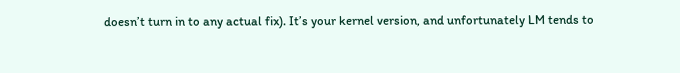doesn’t turn in to any actual fix). It’s your kernel version, and unfortunately LM tends to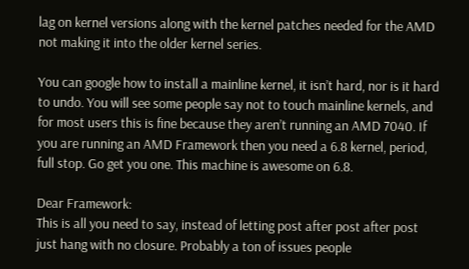lag on kernel versions along with the kernel patches needed for the AMD not making it into the older kernel series.

You can google how to install a mainline kernel, it isn’t hard, nor is it hard to undo. You will see some people say not to touch mainline kernels, and for most users this is fine because they aren’t running an AMD 7040. If you are running an AMD Framework then you need a 6.8 kernel, period, full stop. Go get you one. This machine is awesome on 6.8.

Dear Framework:
This is all you need to say, instead of letting post after post after post just hang with no closure. Probably a ton of issues people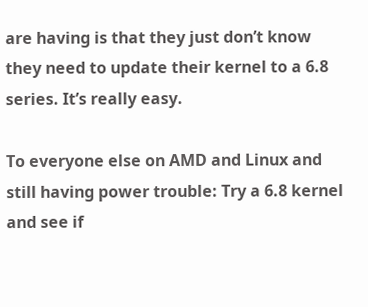are having is that they just don’t know they need to update their kernel to a 6.8 series. It’s really easy.

To everyone else on AMD and Linux and still having power trouble: Try a 6.8 kernel and see if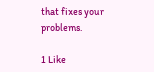that fixes your problems.

1 Like